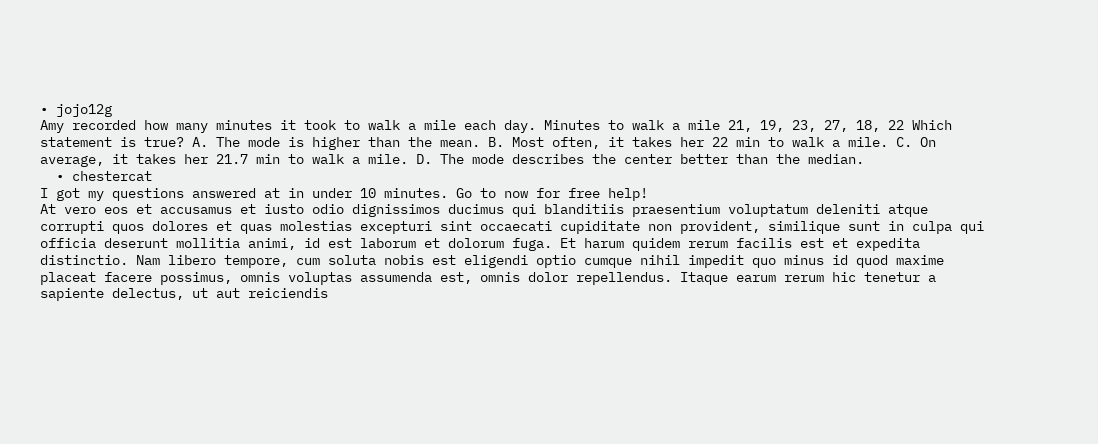• jojo12g
Amy recorded how many minutes it took to walk a mile each day. Minutes to walk a mile 21, 19, 23, 27, 18, 22 Which statement is true? A. The mode is higher than the mean. B. Most often, it takes her 22 min to walk a mile. C. On average, it takes her 21.7 min to walk a mile. D. The mode describes the center better than the median.
  • chestercat
I got my questions answered at in under 10 minutes. Go to now for free help!
At vero eos et accusamus et iusto odio dignissimos ducimus qui blanditiis praesentium voluptatum deleniti atque corrupti quos dolores et quas molestias excepturi sint occaecati cupiditate non provident, similique sunt in culpa qui officia deserunt mollitia animi, id est laborum et dolorum fuga. Et harum quidem rerum facilis est et expedita distinctio. Nam libero tempore, cum soluta nobis est eligendi optio cumque nihil impedit quo minus id quod maxime placeat facere possimus, omnis voluptas assumenda est, omnis dolor repellendus. Itaque earum rerum hic tenetur a sapiente delectus, ut aut reiciendis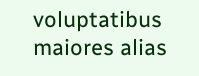voluptatibus maiores alias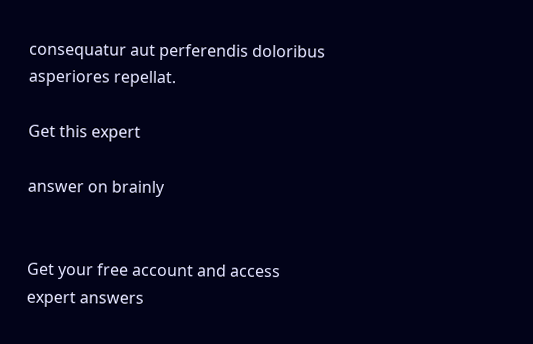consequatur aut perferendis doloribus asperiores repellat.

Get this expert

answer on brainly


Get your free account and access expert answers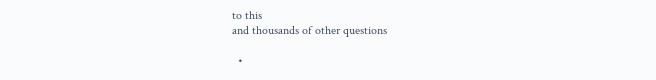to this
and thousands of other questions

  •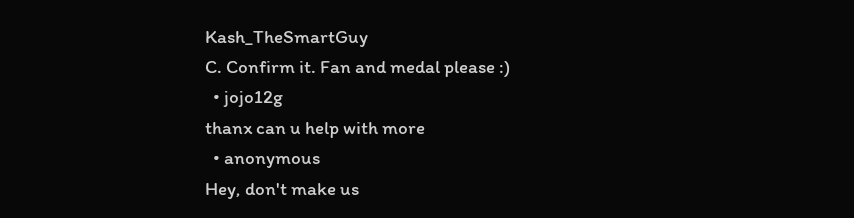Kash_TheSmartGuy
C. Confirm it. Fan and medal please :)
  • jojo12g
thanx can u help with more
  • anonymous
Hey, don't make us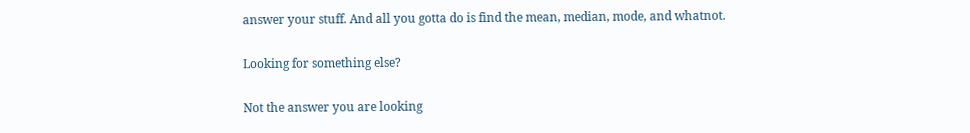answer your stuff. And all you gotta do is find the mean, median, mode, and whatnot.

Looking for something else?

Not the answer you are looking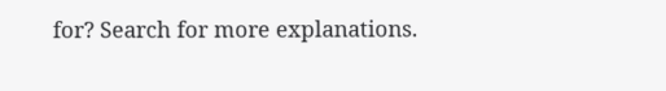for? Search for more explanations.